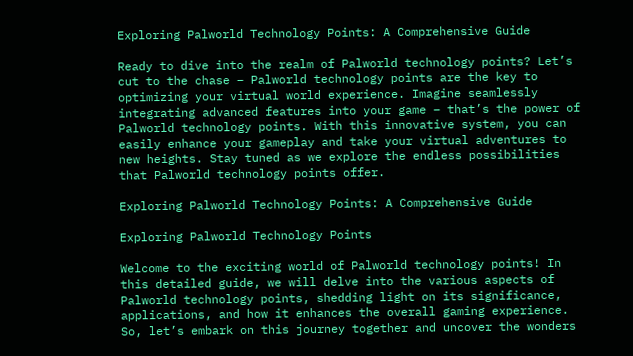Exploring Palworld Technology Points: A Comprehensive Guide

Ready to dive into the realm of Palworld technology points? Let’s cut to the chase – Palworld technology points are the key to optimizing your virtual world experience. Imagine seamlessly integrating advanced features into your game – that’s the power of Palworld technology points. With this innovative system, you can easily enhance your gameplay and take your virtual adventures to new heights. Stay tuned as we explore the endless possibilities that Palworld technology points offer.

Exploring Palworld Technology Points: A Comprehensive Guide

Exploring Palworld Technology Points

Welcome to the exciting world of Palworld technology points! In this detailed guide, we will delve into the various aspects of Palworld technology points, shedding light on its significance, applications, and how it enhances the overall gaming experience. So, let’s embark on this journey together and uncover the wonders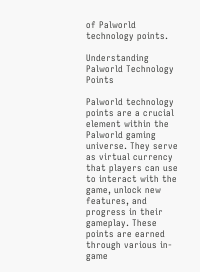of Palworld technology points.

Understanding Palworld Technology Points

Palworld technology points are a crucial element within the Palworld gaming universe. They serve as virtual currency that players can use to interact with the game, unlock new features, and progress in their gameplay. These points are earned through various in-game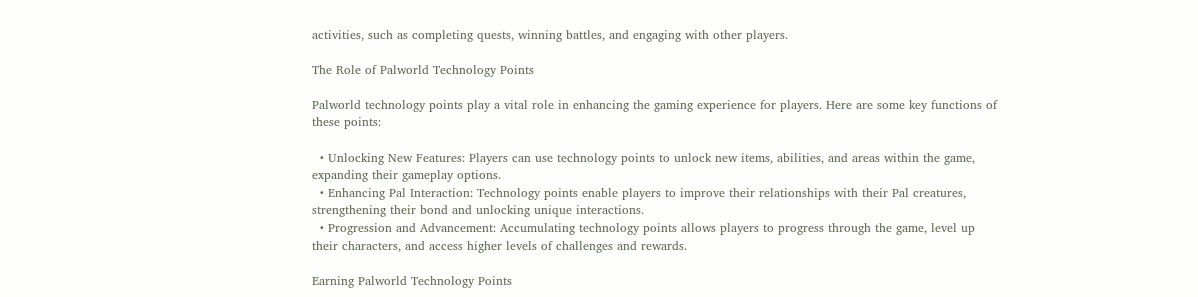activities, such as completing quests, winning battles, and engaging with other players.

The Role of Palworld Technology Points

Palworld technology points play a vital role in enhancing the gaming experience for players. Here are some key functions of these points:

  • Unlocking New Features: Players can use technology points to unlock new items, abilities, and areas within the game, expanding their gameplay options.
  • Enhancing Pal Interaction: Technology points enable players to improve their relationships with their Pal creatures, strengthening their bond and unlocking unique interactions.
  • Progression and Advancement: Accumulating technology points allows players to progress through the game, level up their characters, and access higher levels of challenges and rewards.

Earning Palworld Technology Points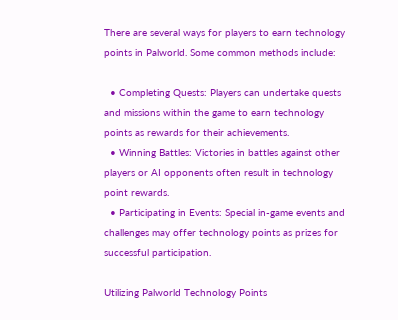There are several ways for players to earn technology points in Palworld. Some common methods include:

  • Completing Quests: Players can undertake quests and missions within the game to earn technology points as rewards for their achievements.
  • Winning Battles: Victories in battles against other players or AI opponents often result in technology point rewards.
  • Participating in Events: Special in-game events and challenges may offer technology points as prizes for successful participation.

Utilizing Palworld Technology Points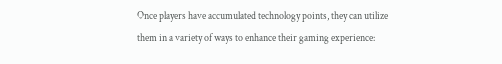Once players have accumulated technology points, they can utilize them in a variety of ways to enhance their gaming experience: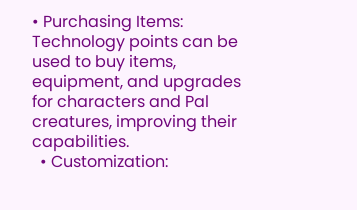• Purchasing Items: Technology points can be used to buy items, equipment, and upgrades for characters and Pal creatures, improving their capabilities.
  • Customization: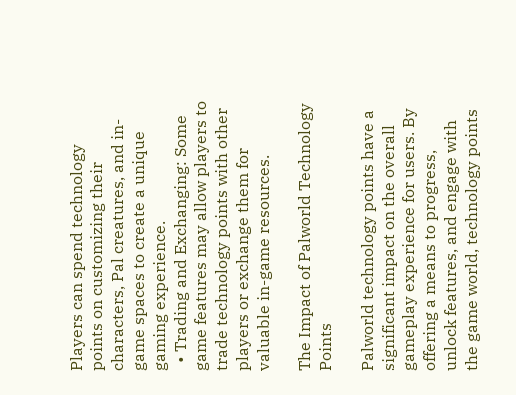Players can spend technology points on customizing their characters, Pal creatures, and in-game spaces to create a unique gaming experience.
  • Trading and Exchanging: Some game features may allow players to trade technology points with other players or exchange them for valuable in-game resources.

The Impact of Palworld Technology Points

Palworld technology points have a significant impact on the overall gameplay experience for users. By offering a means to progress, unlock features, and engage with the game world, technology points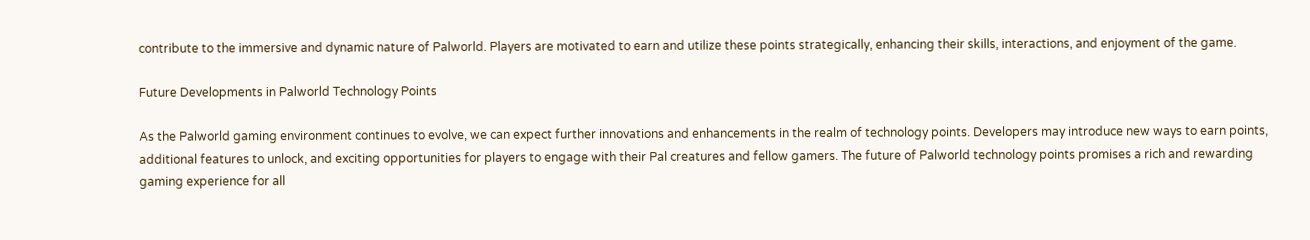contribute to the immersive and dynamic nature of Palworld. Players are motivated to earn and utilize these points strategically, enhancing their skills, interactions, and enjoyment of the game.

Future Developments in Palworld Technology Points

As the Palworld gaming environment continues to evolve, we can expect further innovations and enhancements in the realm of technology points. Developers may introduce new ways to earn points, additional features to unlock, and exciting opportunities for players to engage with their Pal creatures and fellow gamers. The future of Palworld technology points promises a rich and rewarding gaming experience for all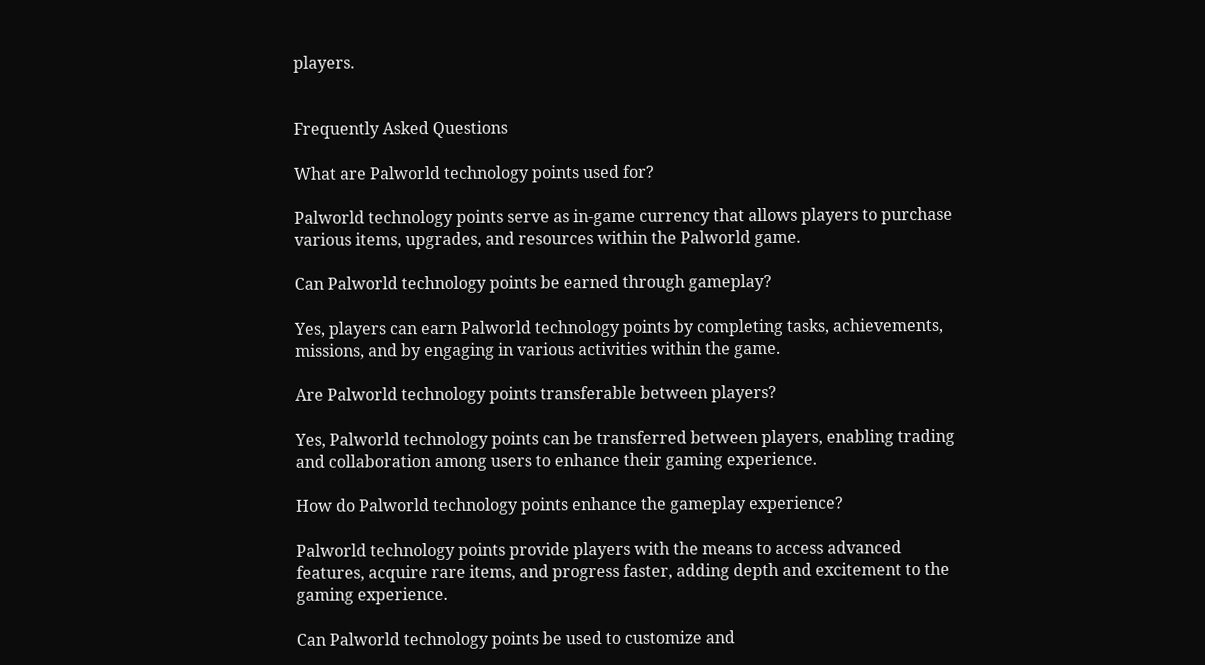players.


Frequently Asked Questions

What are Palworld technology points used for?

Palworld technology points serve as in-game currency that allows players to purchase various items, upgrades, and resources within the Palworld game.

Can Palworld technology points be earned through gameplay?

Yes, players can earn Palworld technology points by completing tasks, achievements, missions, and by engaging in various activities within the game.

Are Palworld technology points transferable between players?

Yes, Palworld technology points can be transferred between players, enabling trading and collaboration among users to enhance their gaming experience.

How do Palworld technology points enhance the gameplay experience?

Palworld technology points provide players with the means to access advanced features, acquire rare items, and progress faster, adding depth and excitement to the gaming experience.

Can Palworld technology points be used to customize and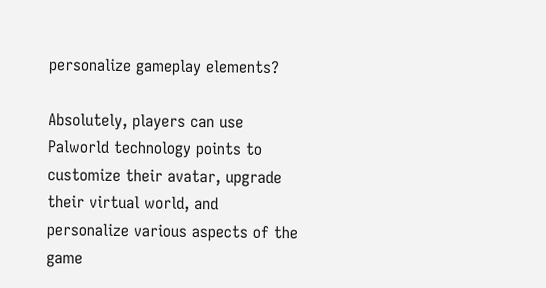personalize gameplay elements?

Absolutely, players can use Palworld technology points to customize their avatar, upgrade their virtual world, and personalize various aspects of the game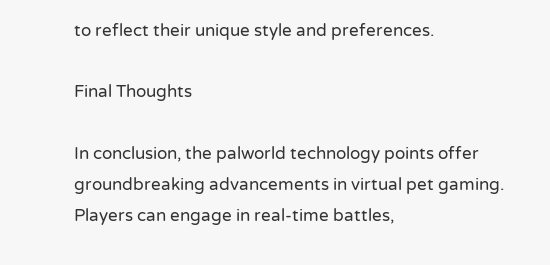to reflect their unique style and preferences.

Final Thoughts

In conclusion, the palworld technology points offer groundbreaking advancements in virtual pet gaming. Players can engage in real-time battles,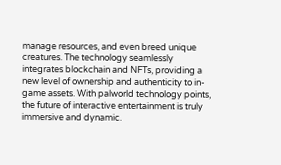manage resources, and even breed unique creatures. The technology seamlessly integrates blockchain and NFTs, providing a new level of ownership and authenticity to in-game assets. With palworld technology points, the future of interactive entertainment is truly immersive and dynamic.